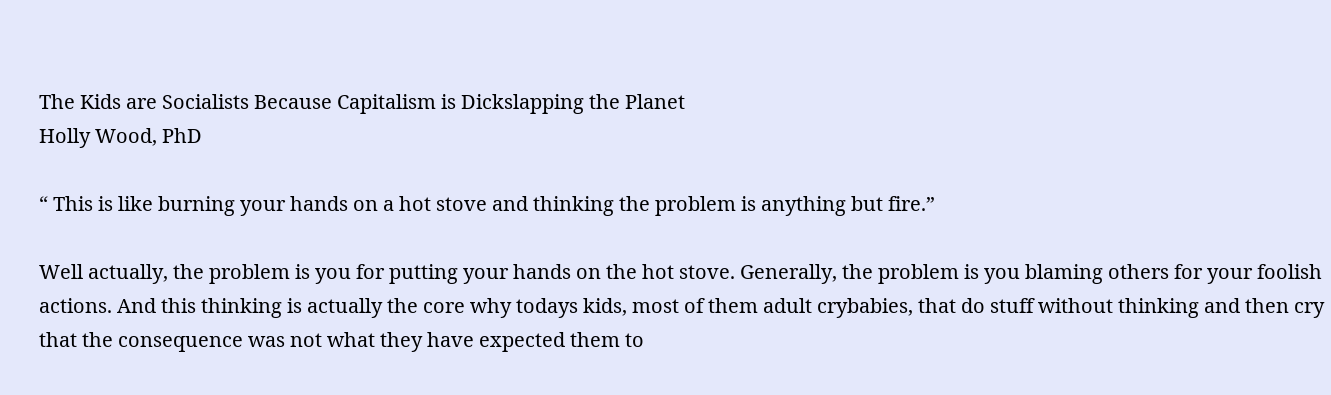The Kids are Socialists Because Capitalism is Dickslapping the Planet
Holly Wood, PhD

“ This is like burning your hands on a hot stove and thinking the problem is anything but fire.”

Well actually, the problem is you for putting your hands on the hot stove. Generally, the problem is you blaming others for your foolish actions. And this thinking is actually the core why todays kids, most of them adult crybabies, that do stuff without thinking and then cry that the consequence was not what they have expected them to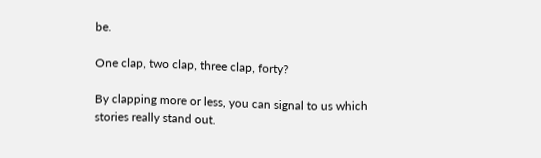be.

One clap, two clap, three clap, forty?

By clapping more or less, you can signal to us which stories really stand out.